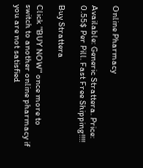Online Pharmacy

Available: Generic Strattera. Price: 0.55$ Per Pill. Fast Free Shipping!!!!

Buy Strattera

Click "BUY NOW" once more to switch to another online pharmacy if you are not satisfied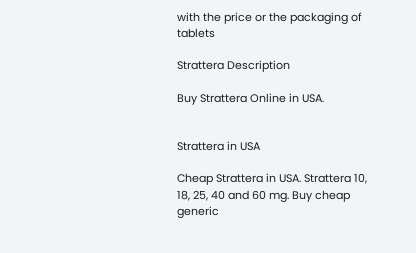with the price or the packaging of tablets

Strattera Description

Buy Strattera Online in USA.


Strattera in USA

Cheap Strattera in USA. Strattera 10, 18, 25, 40 and 60 mg. Buy cheap generic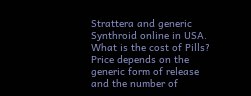Strattera and generic Synthroid online in USA. What is the cost of Pills? Price depends on the generic form of release and the number of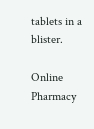tablets in a blister.

Online Pharmacy